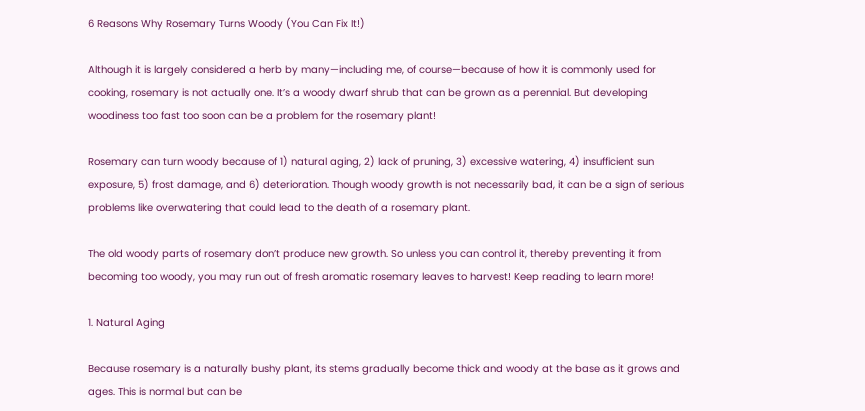6 Reasons Why Rosemary Turns Woody (You Can Fix It!)

Although it is largely considered a herb by many—including me, of course—because of how it is commonly used for cooking, rosemary is not actually one. It’s a woody dwarf shrub that can be grown as a perennial. But developing woodiness too fast too soon can be a problem for the rosemary plant!

Rosemary can turn woody because of 1) natural aging, 2) lack of pruning, 3) excessive watering, 4) insufficient sun exposure, 5) frost damage, and 6) deterioration. Though woody growth is not necessarily bad, it can be a sign of serious problems like overwatering that could lead to the death of a rosemary plant.

The old woody parts of rosemary don’t produce new growth. So unless you can control it, thereby preventing it from becoming too woody, you may run out of fresh aromatic rosemary leaves to harvest! Keep reading to learn more!

1. Natural Aging

Because rosemary is a naturally bushy plant, its stems gradually become thick and woody at the base as it grows and ages. This is normal but can be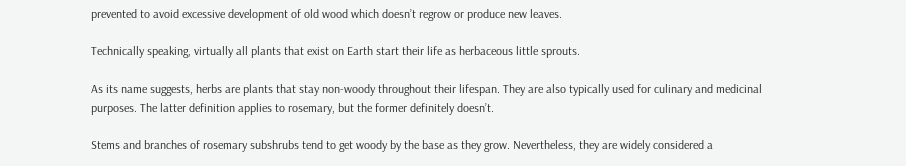prevented to avoid excessive development of old wood which doesn’t regrow or produce new leaves.

Technically speaking, virtually all plants that exist on Earth start their life as herbaceous little sprouts.

As its name suggests, herbs are plants that stay non-woody throughout their lifespan. They are also typically used for culinary and medicinal purposes. The latter definition applies to rosemary, but the former definitely doesn’t.

Stems and branches of rosemary subshrubs tend to get woody by the base as they grow. Nevertheless, they are widely considered a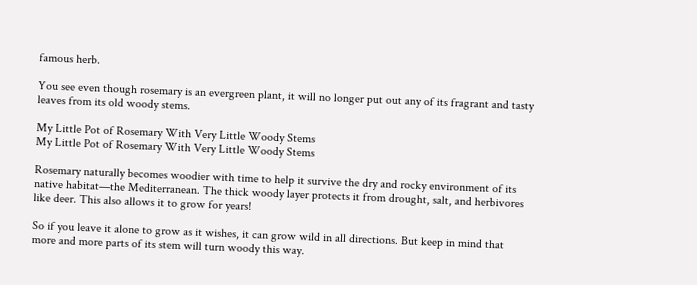famous herb.

You see even though rosemary is an evergreen plant, it will no longer put out any of its fragrant and tasty leaves from its old woody stems.

My Little Pot of Rosemary With Very Little Woody Stems
My Little Pot of Rosemary With Very Little Woody Stems

Rosemary naturally becomes woodier with time to help it survive the dry and rocky environment of its native habitat—the Mediterranean. The thick woody layer protects it from drought, salt, and herbivores like deer. This also allows it to grow for years!

So if you leave it alone to grow as it wishes, it can grow wild in all directions. But keep in mind that more and more parts of its stem will turn woody this way.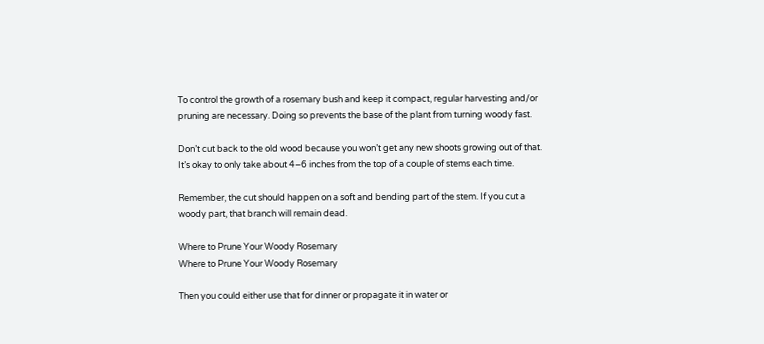To control the growth of a rosemary bush and keep it compact, regular harvesting and/or pruning are necessary. Doing so prevents the base of the plant from turning woody fast.

Don’t cut back to the old wood because you won’t get any new shoots growing out of that. It’s okay to only take about 4–6 inches from the top of a couple of stems each time.

Remember, the cut should happen on a soft and bending part of the stem. If you cut a woody part, that branch will remain dead.

Where to Prune Your Woody Rosemary
Where to Prune Your Woody Rosemary

Then you could either use that for dinner or propagate it in water or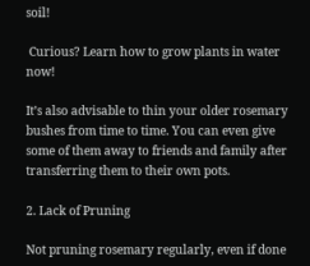soil!

 Curious? Learn how to grow plants in water now!

It’s also advisable to thin your older rosemary bushes from time to time. You can even give some of them away to friends and family after transferring them to their own pots.

2. Lack of Pruning

Not pruning rosemary regularly, even if done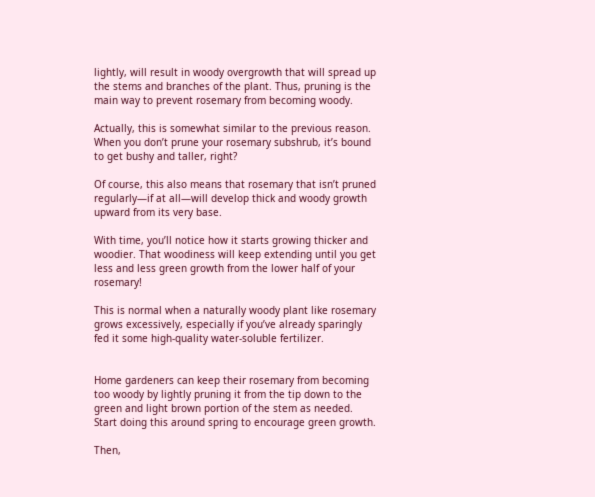lightly, will result in woody overgrowth that will spread up the stems and branches of the plant. Thus, pruning is the main way to prevent rosemary from becoming woody.

Actually, this is somewhat similar to the previous reason. When you don’t prune your rosemary subshrub, it’s bound to get bushy and taller, right?

Of course, this also means that rosemary that isn’t pruned regularly—if at all—will develop thick and woody growth upward from its very base.

With time, you’ll notice how it starts growing thicker and woodier. That woodiness will keep extending until you get less and less green growth from the lower half of your rosemary!

This is normal when a naturally woody plant like rosemary grows excessively, especially if you’ve already sparingly fed it some high-quality water-soluble fertilizer.


Home gardeners can keep their rosemary from becoming too woody by lightly pruning it from the tip down to the green and light brown portion of the stem as needed. Start doing this around spring to encourage green growth.

Then,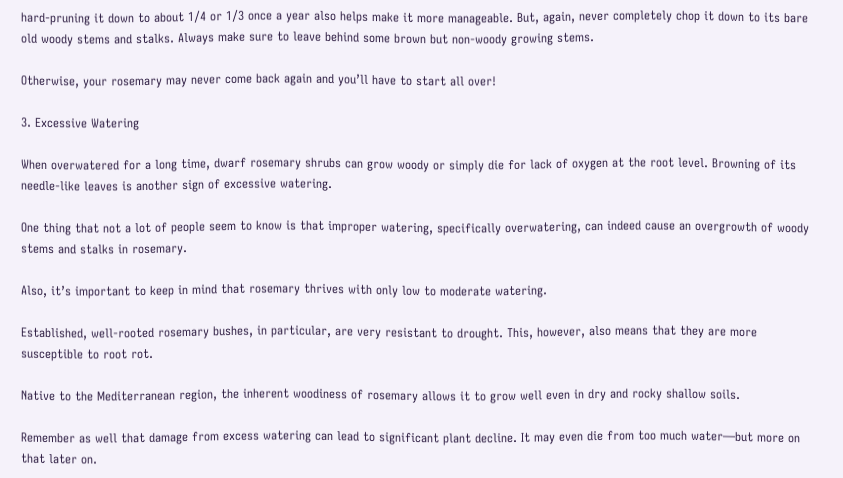hard-pruning it down to about 1/4 or 1/3 once a year also helps make it more manageable. But, again, never completely chop it down to its bare old woody stems and stalks. Always make sure to leave behind some brown but non-woody growing stems.

Otherwise, your rosemary may never come back again and you’ll have to start all over!

3. Excessive Watering

When overwatered for a long time, dwarf rosemary shrubs can grow woody or simply die for lack of oxygen at the root level. Browning of its needle-like leaves is another sign of excessive watering.

One thing that not a lot of people seem to know is that improper watering, specifically overwatering, can indeed cause an overgrowth of woody stems and stalks in rosemary.

Also, it’s important to keep in mind that rosemary thrives with only low to moderate watering.

Established, well-rooted rosemary bushes, in particular, are very resistant to drought. This, however, also means that they are more susceptible to root rot.

Native to the Mediterranean region, the inherent woodiness of rosemary allows it to grow well even in dry and rocky shallow soils.

Remember as well that damage from excess watering can lead to significant plant decline. It may even die from too much water—but more on that later on.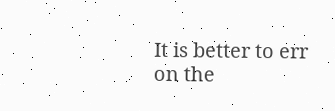It is better to err on the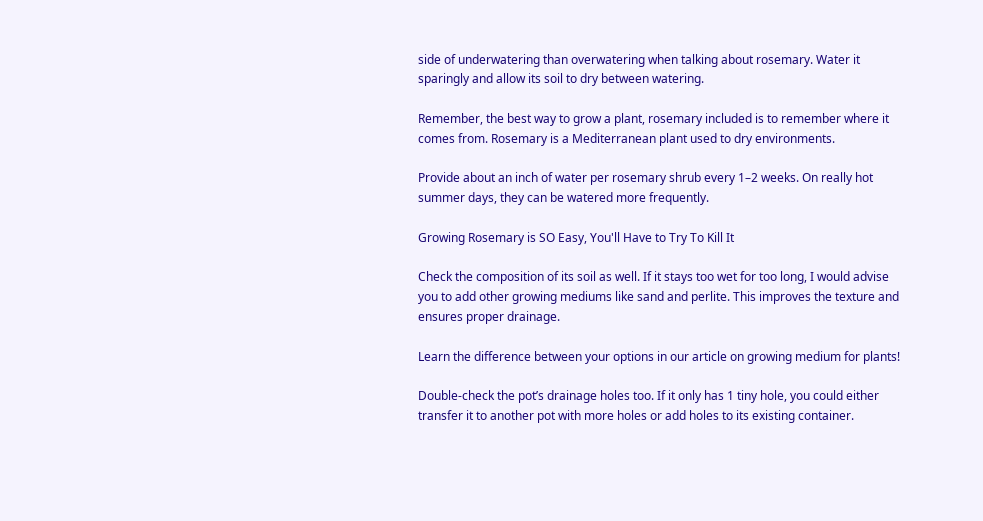side of underwatering than overwatering when talking about rosemary. Water it sparingly and allow its soil to dry between watering.

Remember, the best way to grow a plant, rosemary included is to remember where it comes from. Rosemary is a Mediterranean plant used to dry environments.

Provide about an inch of water per rosemary shrub every 1–2 weeks. On really hot summer days, they can be watered more frequently.

Growing Rosemary is SO Easy, You'll Have to Try To Kill It

Check the composition of its soil as well. If it stays too wet for too long, I would advise you to add other growing mediums like sand and perlite. This improves the texture and ensures proper drainage.

Learn the difference between your options in our article on growing medium for plants!

Double-check the pot’s drainage holes too. If it only has 1 tiny hole, you could either transfer it to another pot with more holes or add holes to its existing container.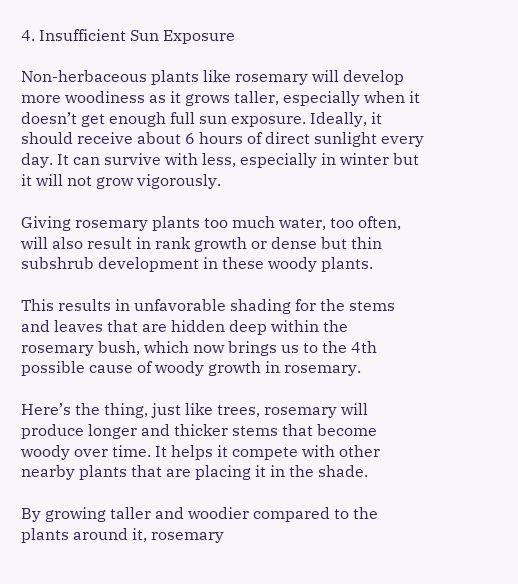4. Insufficient Sun Exposure

Non-herbaceous plants like rosemary will develop more woodiness as it grows taller, especially when it doesn’t get enough full sun exposure. Ideally, it should receive about 6 hours of direct sunlight every day. It can survive with less, especially in winter but it will not grow vigorously.

Giving rosemary plants too much water, too often, will also result in rank growth or dense but thin subshrub development in these woody plants.

This results in unfavorable shading for the stems and leaves that are hidden deep within the rosemary bush, which now brings us to the 4th possible cause of woody growth in rosemary.

Here’s the thing, just like trees, rosemary will produce longer and thicker stems that become woody over time. It helps it compete with other nearby plants that are placing it in the shade.

By growing taller and woodier compared to the plants around it, rosemary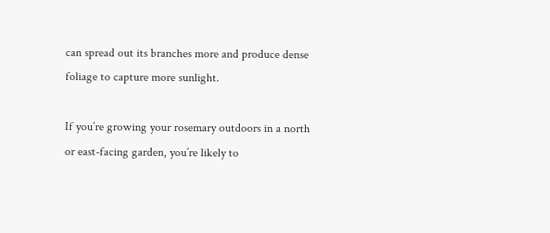can spread out its branches more and produce dense foliage to capture more sunlight.

If you’re growing your rosemary outdoors in a north or east-facing garden, you’re likely to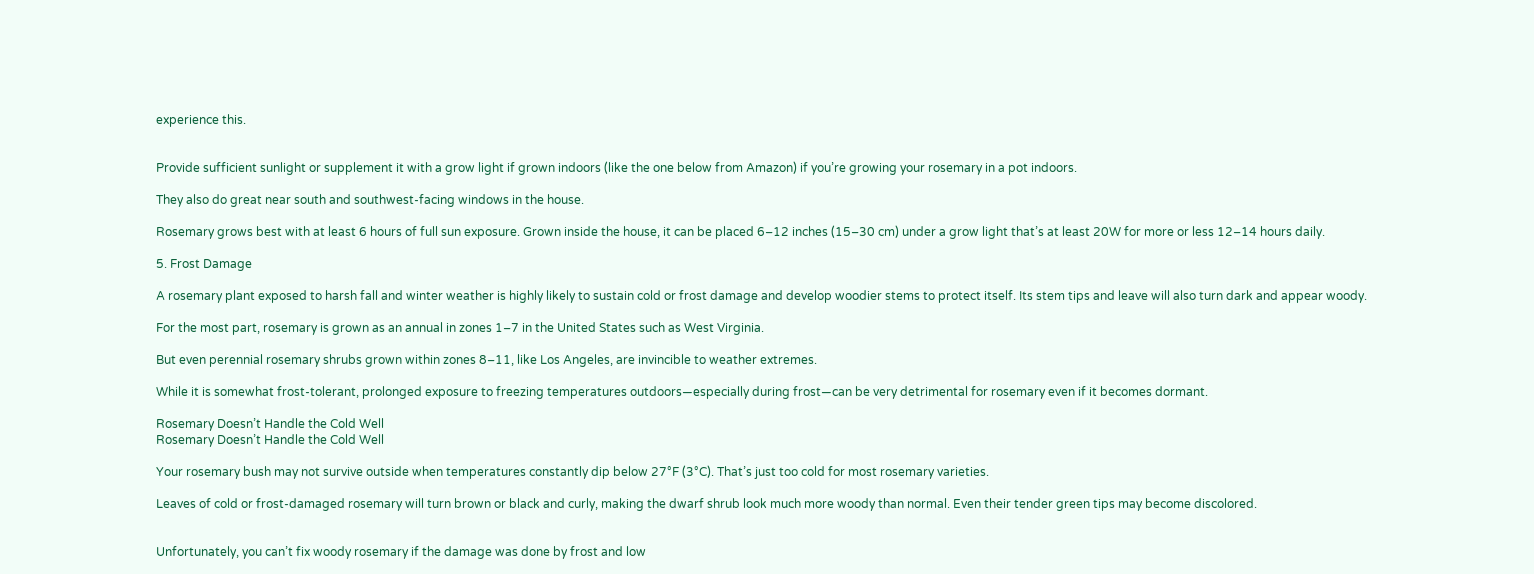experience this.


Provide sufficient sunlight or supplement it with a grow light if grown indoors (like the one below from Amazon) if you’re growing your rosemary in a pot indoors.

They also do great near south and southwest-facing windows in the house.

Rosemary grows best with at least 6 hours of full sun exposure. Grown inside the house, it can be placed 6–12 inches (15–30 cm) under a grow light that’s at least 20W for more or less 12–14 hours daily.

5. Frost Damage

A rosemary plant exposed to harsh fall and winter weather is highly likely to sustain cold or frost damage and develop woodier stems to protect itself. Its stem tips and leave will also turn dark and appear woody.

For the most part, rosemary is grown as an annual in zones 1–7 in the United States such as West Virginia.

But even perennial rosemary shrubs grown within zones 8–11, like Los Angeles, are invincible to weather extremes.

While it is somewhat frost-tolerant, prolonged exposure to freezing temperatures outdoors—especially during frost—can be very detrimental for rosemary even if it becomes dormant.

Rosemary Doesn’t Handle the Cold Well
Rosemary Doesn’t Handle the Cold Well

Your rosemary bush may not survive outside when temperatures constantly dip below 27°F (3°C). That’s just too cold for most rosemary varieties.

Leaves of cold or frost-damaged rosemary will turn brown or black and curly, making the dwarf shrub look much more woody than normal. Even their tender green tips may become discolored.


Unfortunately, you can’t fix woody rosemary if the damage was done by frost and low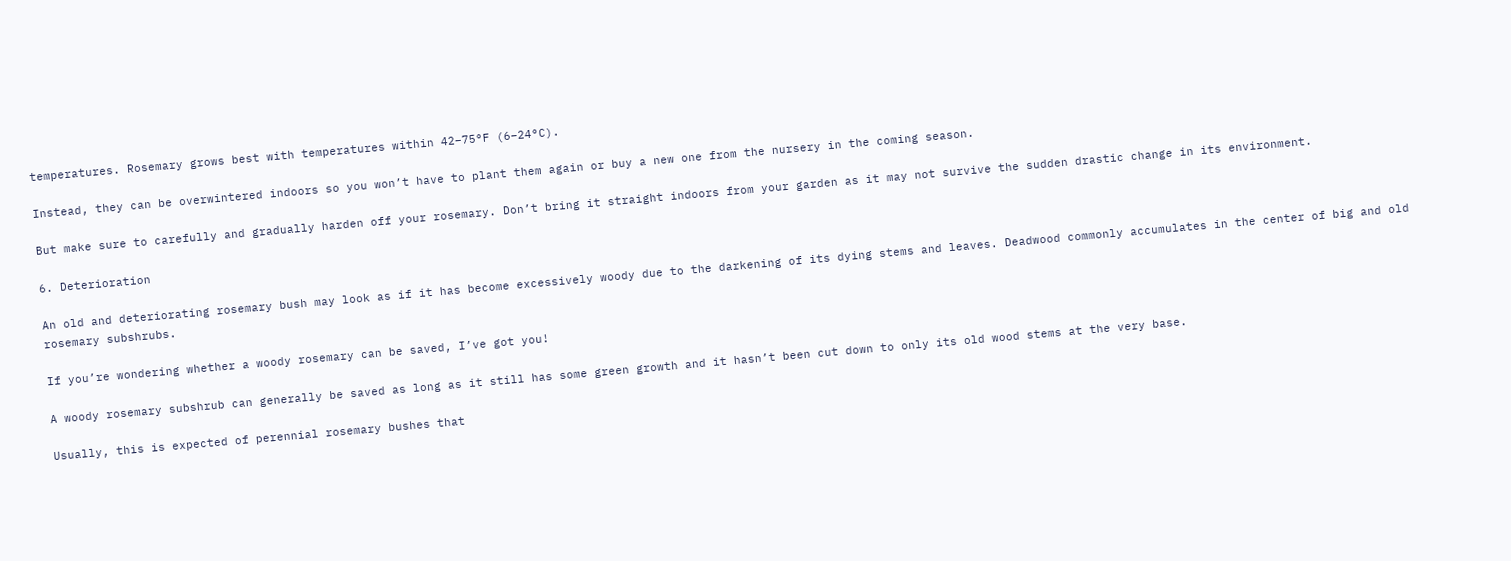temperatures. Rosemary grows best with temperatures within 42–75°F (6–24°C).

Instead, they can be overwintered indoors so you won’t have to plant them again or buy a new one from the nursery in the coming season.

But make sure to carefully and gradually harden off your rosemary. Don’t bring it straight indoors from your garden as it may not survive the sudden drastic change in its environment.

6. Deterioration

An old and deteriorating rosemary bush may look as if it has become excessively woody due to the darkening of its dying stems and leaves. Deadwood commonly accumulates in the center of big and old rosemary subshrubs.

If you’re wondering whether a woody rosemary can be saved, I’ve got you!

A woody rosemary subshrub can generally be saved as long as it still has some green growth and it hasn’t been cut down to only its old wood stems at the very base.

Usually, this is expected of perennial rosemary bushes that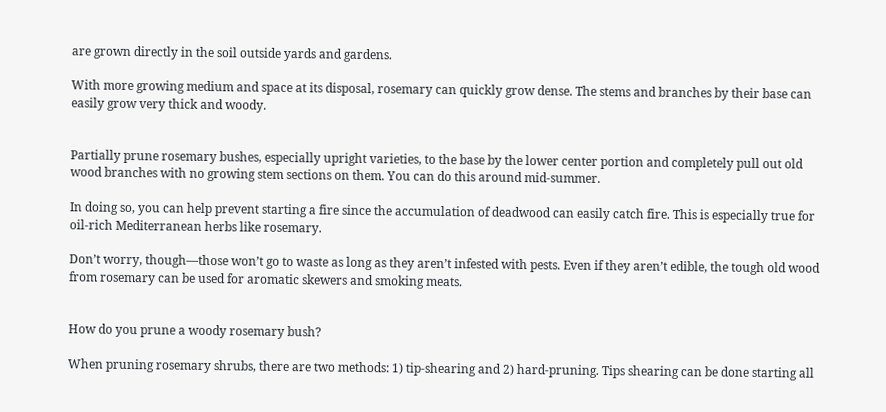are grown directly in the soil outside yards and gardens.

With more growing medium and space at its disposal, rosemary can quickly grow dense. The stems and branches by their base can easily grow very thick and woody.


Partially prune rosemary bushes, especially upright varieties, to the base by the lower center portion and completely pull out old wood branches with no growing stem sections on them. You can do this around mid-summer.

In doing so, you can help prevent starting a fire since the accumulation of deadwood can easily catch fire. This is especially true for oil-rich Mediterranean herbs like rosemary.

Don’t worry, though—those won’t go to waste as long as they aren’t infested with pests. Even if they aren’t edible, the tough old wood from rosemary can be used for aromatic skewers and smoking meats.


How do you prune a woody rosemary bush?

When pruning rosemary shrubs, there are two methods: 1) tip-shearing and 2) hard-pruning. Tips shearing can be done starting all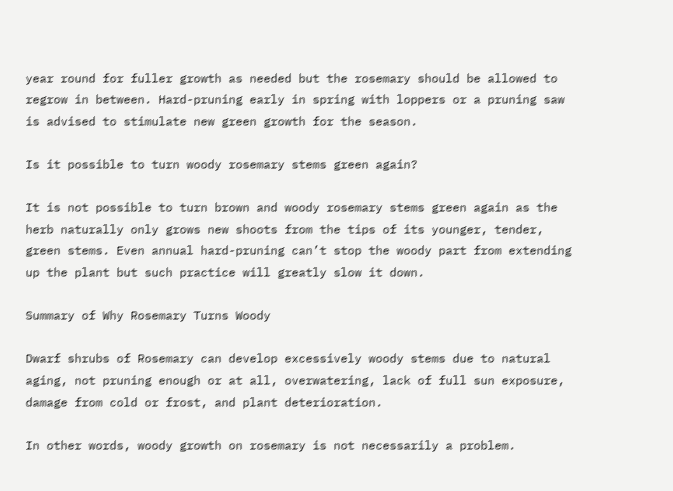year round for fuller growth as needed but the rosemary should be allowed to regrow in between. Hard-pruning early in spring with loppers or a pruning saw is advised to stimulate new green growth for the season.

Is it possible to turn woody rosemary stems green again?

It is not possible to turn brown and woody rosemary stems green again as the herb naturally only grows new shoots from the tips of its younger, tender, green stems. Even annual hard-pruning can’t stop the woody part from extending up the plant but such practice will greatly slow it down.

Summary of Why Rosemary Turns Woody

Dwarf shrubs of Rosemary can develop excessively woody stems due to natural aging, not pruning enough or at all, overwatering, lack of full sun exposure, damage from cold or frost, and plant deterioration.

In other words, woody growth on rosemary is not necessarily a problem.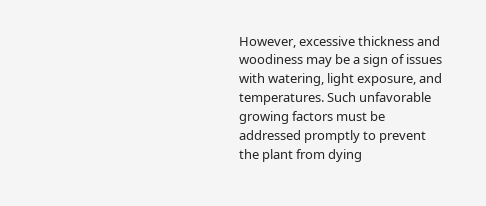However, excessive thickness and woodiness may be a sign of issues with watering, light exposure, and temperatures. Such unfavorable growing factors must be addressed promptly to prevent the plant from dying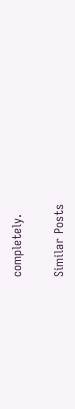completely.


Similar Posts